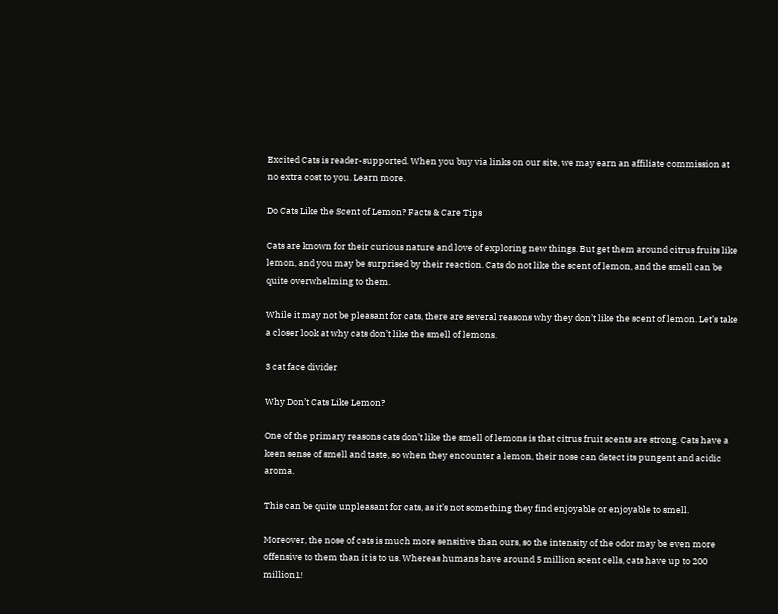Excited Cats is reader-supported. When you buy via links on our site, we may earn an affiliate commission at no extra cost to you. Learn more.

Do Cats Like the Scent of Lemon? Facts & Care Tips

Cats are known for their curious nature and love of exploring new things. But get them around citrus fruits like lemon, and you may be surprised by their reaction. Cats do not like the scent of lemon, and the smell can be quite overwhelming to them.

While it may not be pleasant for cats, there are several reasons why they don’t like the scent of lemon. Let’s take a closer look at why cats don’t like the smell of lemons.

3 cat face divider

Why Don’t Cats Like Lemon?

One of the primary reasons cats don’t like the smell of lemons is that citrus fruit scents are strong. Cats have a keen sense of smell and taste, so when they encounter a lemon, their nose can detect its pungent and acidic aroma.

This can be quite unpleasant for cats, as it’s not something they find enjoyable or enjoyable to smell.

Moreover, the nose of cats is much more sensitive than ours, so the intensity of the odor may be even more offensive to them than it is to us. Whereas humans have around 5 million scent cells, cats have up to 200 million1!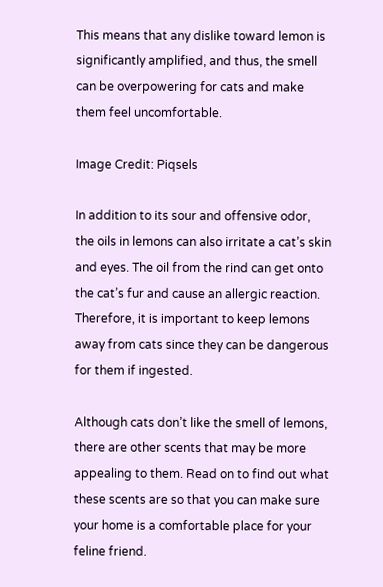This means that any dislike toward lemon is significantly amplified, and thus, the smell can be overpowering for cats and make them feel uncomfortable.

Image Credit: Piqsels

In addition to its sour and offensive odor, the oils in lemons can also irritate a cat’s skin and eyes. The oil from the rind can get onto the cat’s fur and cause an allergic reaction. Therefore, it is important to keep lemons away from cats since they can be dangerous for them if ingested.

Although cats don’t like the smell of lemons, there are other scents that may be more appealing to them. Read on to find out what these scents are so that you can make sure your home is a comfortable place for your feline friend.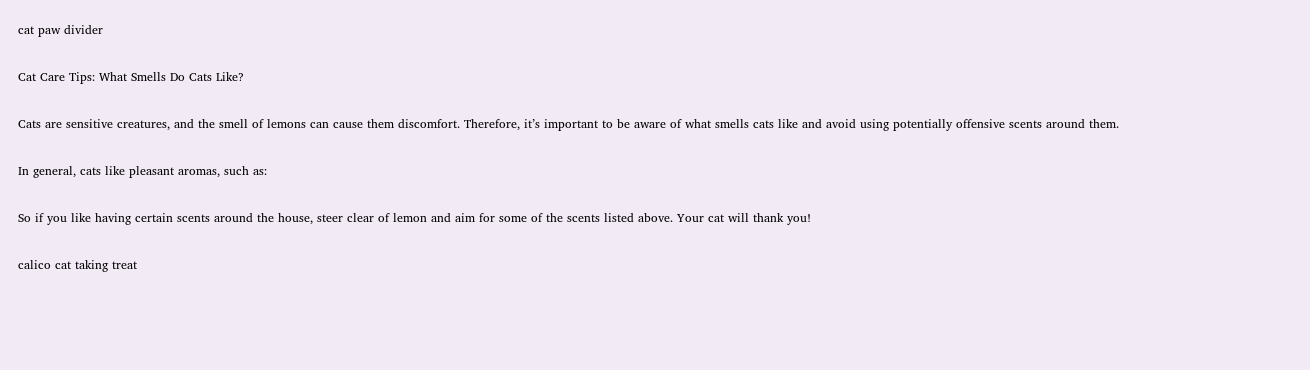cat paw divider

Cat Care Tips: What Smells Do Cats Like?

Cats are sensitive creatures, and the smell of lemons can cause them discomfort. Therefore, it’s important to be aware of what smells cats like and avoid using potentially offensive scents around them.

In general, cats like pleasant aromas, such as:

So if you like having certain scents around the house, steer clear of lemon and aim for some of the scents listed above. Your cat will thank you!

calico cat taking treat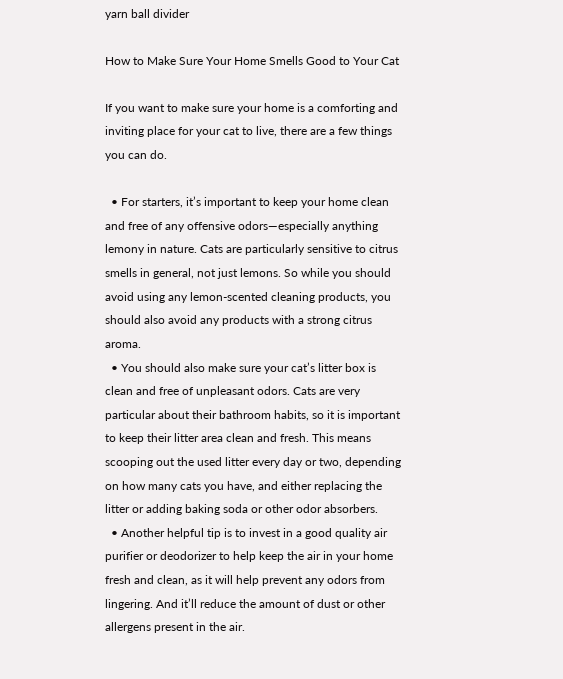yarn ball divider

How to Make Sure Your Home Smells Good to Your Cat

If you want to make sure your home is a comforting and inviting place for your cat to live, there are a few things you can do.

  • For starters, it’s important to keep your home clean and free of any offensive odors—especially anything lemony in nature. Cats are particularly sensitive to citrus smells in general, not just lemons. So while you should avoid using any lemon-scented cleaning products, you should also avoid any products with a strong citrus aroma.
  • You should also make sure your cat’s litter box is clean and free of unpleasant odors. Cats are very particular about their bathroom habits, so it is important to keep their litter area clean and fresh. This means scooping out the used litter every day or two, depending on how many cats you have, and either replacing the litter or adding baking soda or other odor absorbers.
  • Another helpful tip is to invest in a good quality air purifier or deodorizer to help keep the air in your home fresh and clean, as it will help prevent any odors from lingering. And it’ll reduce the amount of dust or other allergens present in the air.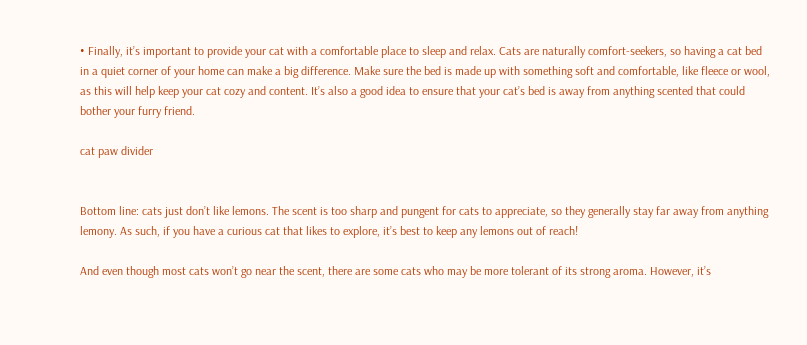• Finally, it’s important to provide your cat with a comfortable place to sleep and relax. Cats are naturally comfort-seekers, so having a cat bed in a quiet corner of your home can make a big difference. Make sure the bed is made up with something soft and comfortable, like fleece or wool, as this will help keep your cat cozy and content. It’s also a good idea to ensure that your cat’s bed is away from anything scented that could bother your furry friend.

cat paw divider


Bottom line: cats just don’t like lemons. The scent is too sharp and pungent for cats to appreciate, so they generally stay far away from anything lemony. As such, if you have a curious cat that likes to explore, it’s best to keep any lemons out of reach!

And even though most cats won’t go near the scent, there are some cats who may be more tolerant of its strong aroma. However, it’s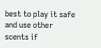best to play it safe and use other scents if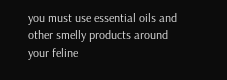you must use essential oils and other smelly products around your feline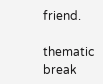friend.

thematic break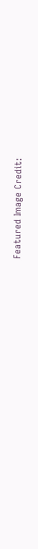Featured Image Credit: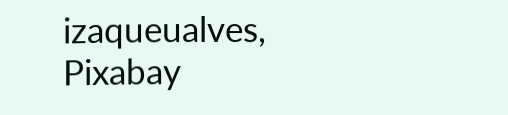izaqueualves, Pixabay